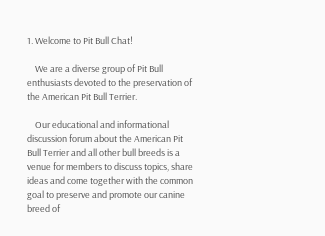1. Welcome to Pit Bull Chat!

    We are a diverse group of Pit Bull enthusiasts devoted to the preservation of the American Pit Bull Terrier.

    Our educational and informational discussion forum about the American Pit Bull Terrier and all other bull breeds is a venue for members to discuss topics, share ideas and come together with the common goal to preserve and promote our canine breed of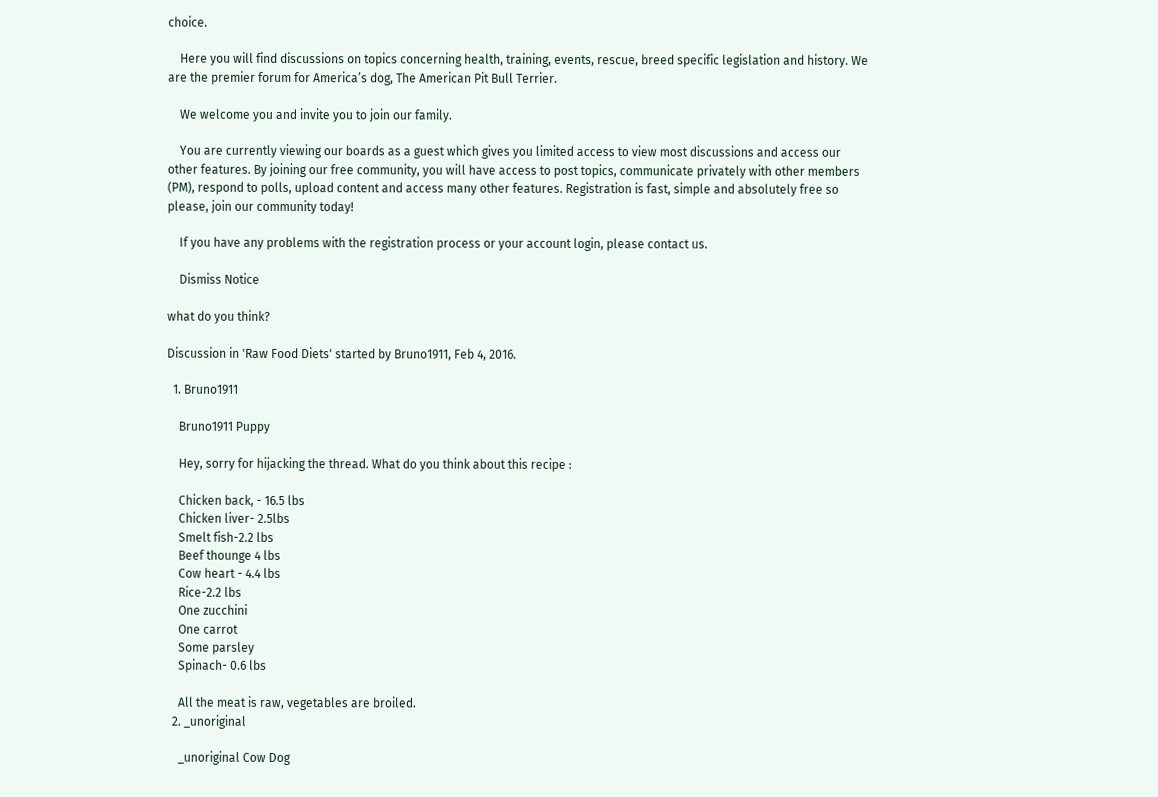choice.

    Here you will find discussions on topics concerning health, training, events, rescue, breed specific legislation and history. We are the premier forum for America’s dog, The American Pit Bull Terrier.

    We welcome you and invite you to join our family.

    You are currently viewing our boards as a guest which gives you limited access to view most discussions and access our other features. By joining our free community, you will have access to post topics, communicate privately with other members (PM), respond to polls, upload content and access many other features. Registration is fast, simple and absolutely free so please, join our community today!

    If you have any problems with the registration process or your account login, please contact us.

    Dismiss Notice

what do you think?

Discussion in 'Raw Food Diets' started by Bruno1911, Feb 4, 2016.

  1. Bruno1911

    Bruno1911 Puppy

    Hey, sorry for hijacking the thread. What do you think about this recipe :

    Chicken back, - 16.5 lbs
    Chicken liver- 2.5lbs
    Smelt fish-2.2 lbs
    Beef thounge 4 lbs
    Cow heart - 4.4 lbs
    Rice-2.2 lbs
    One zucchini
    One carrot
    Some parsley
    Spinach- 0.6 lbs

    All the meat is raw, vegetables are broiled.
  2. _unoriginal

    _unoriginal Cow Dog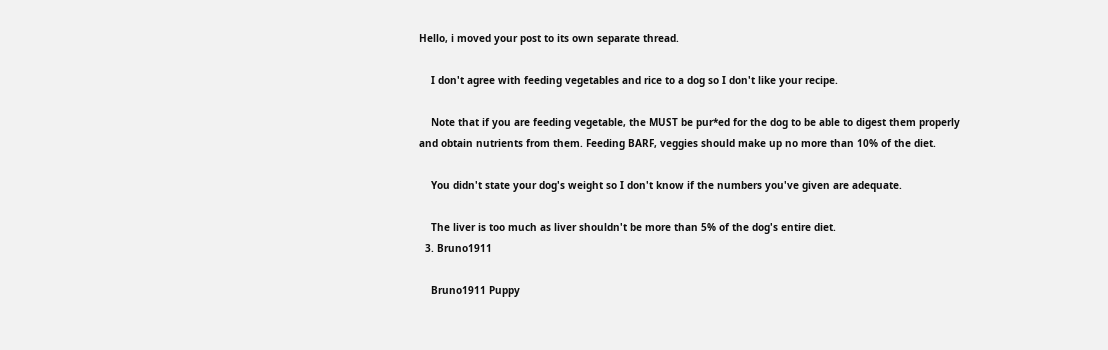Hello, i moved your post to its own separate thread.

    I don't agree with feeding vegetables and rice to a dog so I don't like your recipe.

    Note that if you are feeding vegetable, the MUST be pur*ed for the dog to be able to digest them properly and obtain nutrients from them. Feeding BARF, veggies should make up no more than 10% of the diet.

    You didn't state your dog's weight so I don't know if the numbers you've given are adequate.

    The liver is too much as liver shouldn't be more than 5% of the dog's entire diet.
  3. Bruno1911

    Bruno1911 Puppy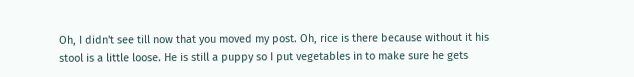Oh, I didn't see till now that you moved my post. Oh, rice is there because without it his stool is a little loose. He is still a puppy so I put vegetables in to make sure he gets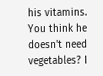his vitamins. You think he doesn't need vegetables? I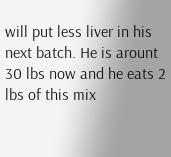will put less liver in his next batch. He is arount 30 lbs now and he eats 2 lbs of this mix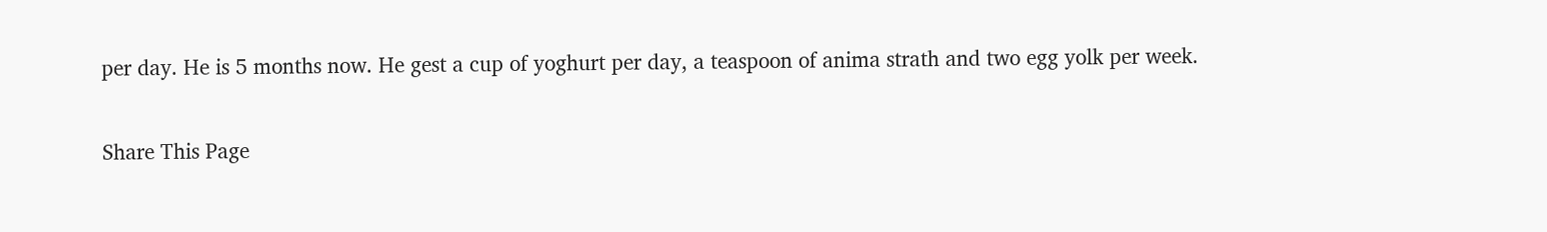per day. He is 5 months now. He gest a cup of yoghurt per day, a teaspoon of anima strath and two egg yolk per week.

Share This Page